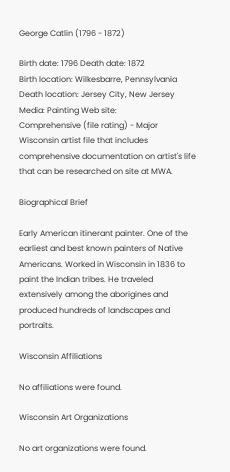George Catlin (1796 - 1872)

Birth date: 1796 Death date: 1872
Birth location: Wilkesbarre, Pennsylvania Death location: Jersey City, New Jersey
Media: Painting Web site:
Comprehensive (file rating) - Major Wisconsin artist file that includes comprehensive documentation on artist's life that can be researched on site at MWA.

Biographical Brief

Early American itinerant painter. One of the earliest and best known painters of Native Americans. Worked in Wisconsin in 1836 to paint the Indian tribes. He traveled extensively among the aborigines and produced hundreds of landscapes and portraits.

Wisconsin Affiliations

No affiliations were found.

Wisconsin Art Organizations

No art organizations were found.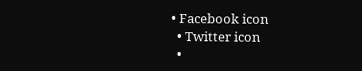• Facebook icon
  • Twitter icon
  •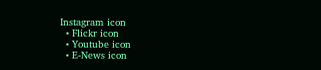Instagram icon
  • Flickr icon
  • Youtube icon
  • E-News icon